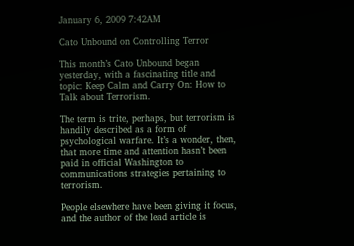January 6, 2009 7:42AM

Cato Unbound on Controlling Terror

This month’s Cato Unbound began yesterday, with a fascinating title and topic: Keep Calm and Carry On: How to Talk about Terrorism.

The term is trite, perhaps, but terrorism is handily described as a form of psychological warfare. It’s a wonder, then, that more time and attention hasn’t been paid in official Washington to communications strategies pertaining to terrorism.

People elsewhere have been giving it focus, and the author of the lead article is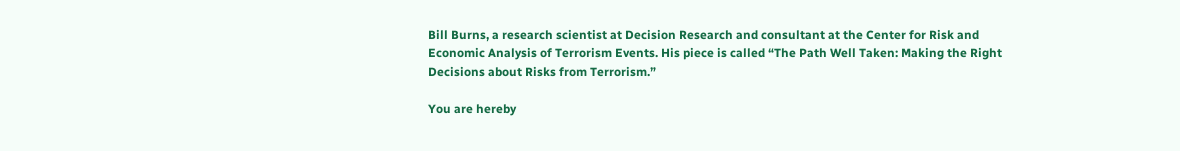Bill Burns, a research scientist at Decision Research and consultant at the Center for Risk and Economic Analysis of Terrorism Events. His piece is called “The Path Well Taken: Making the Right Decisions about Risks from Terrorism.”

You are hereby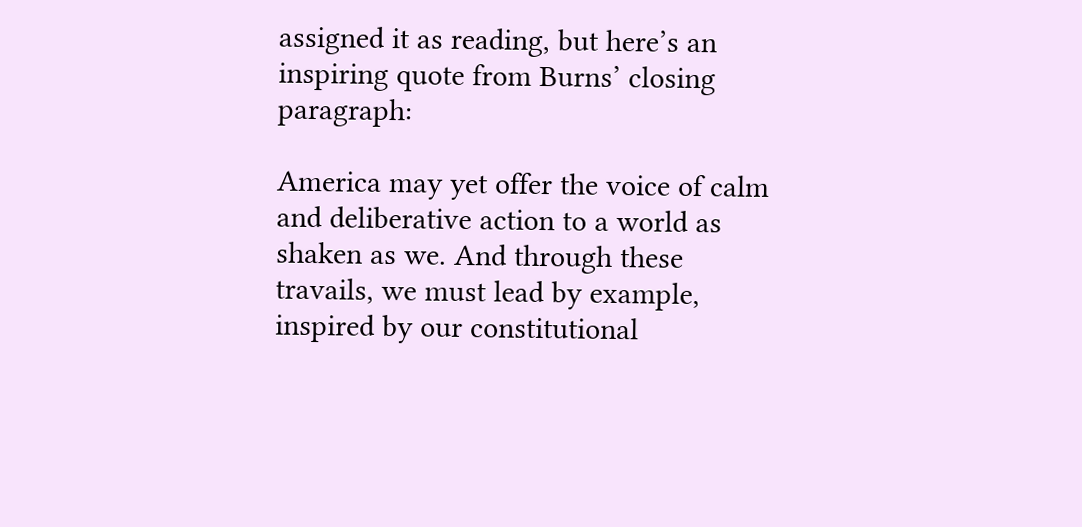assigned it as reading, but here’s an inspiring quote from Burns’ closing paragraph:

America may yet offer the voice of calm and deliberative action to a world as shaken as we. And through these travails, we must lead by example, inspired by our constitutional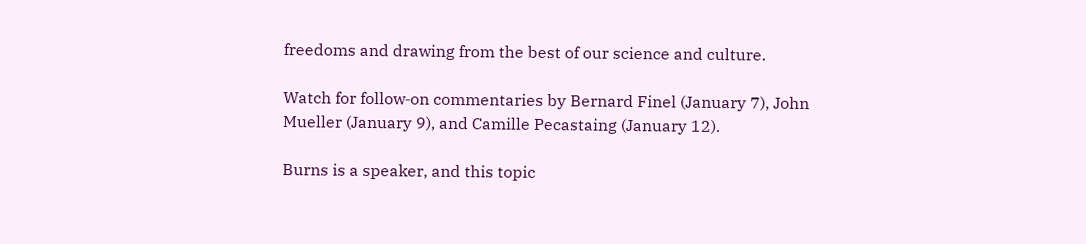freedoms and drawing from the best of our science and culture.

Watch for follow‐on commentaries by Bernard Finel (January 7), John Mueller (January 9), and Camille Pecastaing (January 12).

Burns is a speaker, and this topic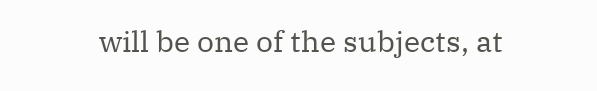will be one of the subjects, at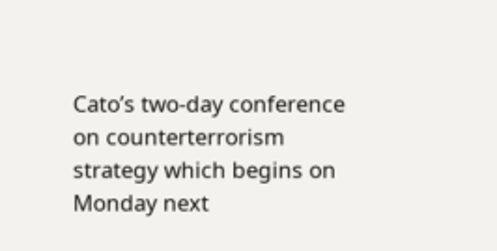Cato’s two‐day conference on counterterrorism strategy which begins on Monday next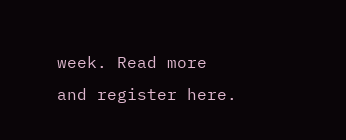week. Read more and register here.